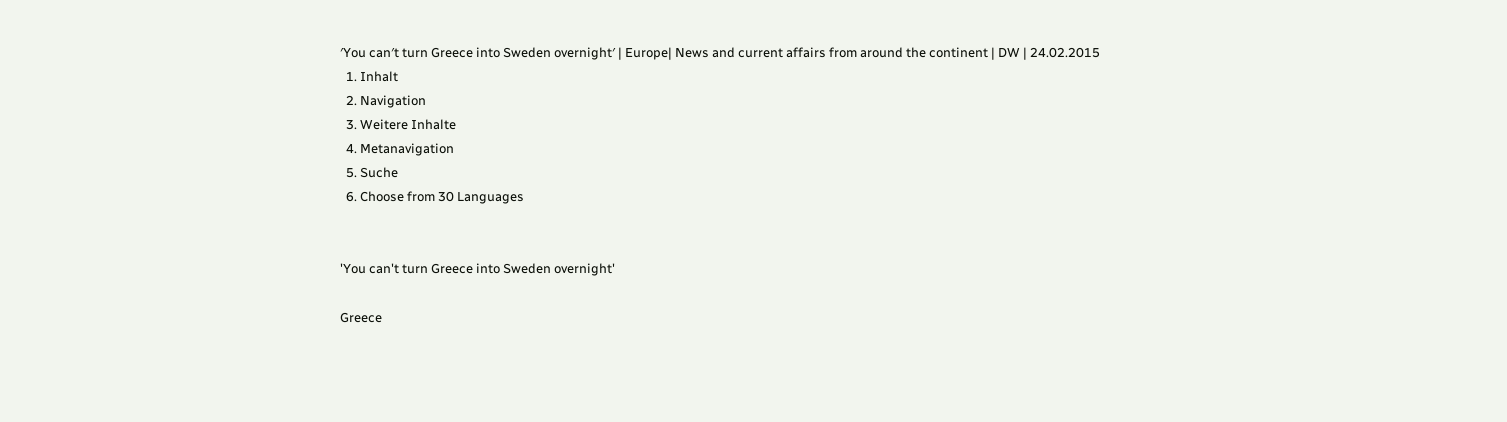′You can′t turn Greece into Sweden overnight′ | Europe| News and current affairs from around the continent | DW | 24.02.2015
  1. Inhalt
  2. Navigation
  3. Weitere Inhalte
  4. Metanavigation
  5. Suche
  6. Choose from 30 Languages


'You can't turn Greece into Sweden overnight'

Greece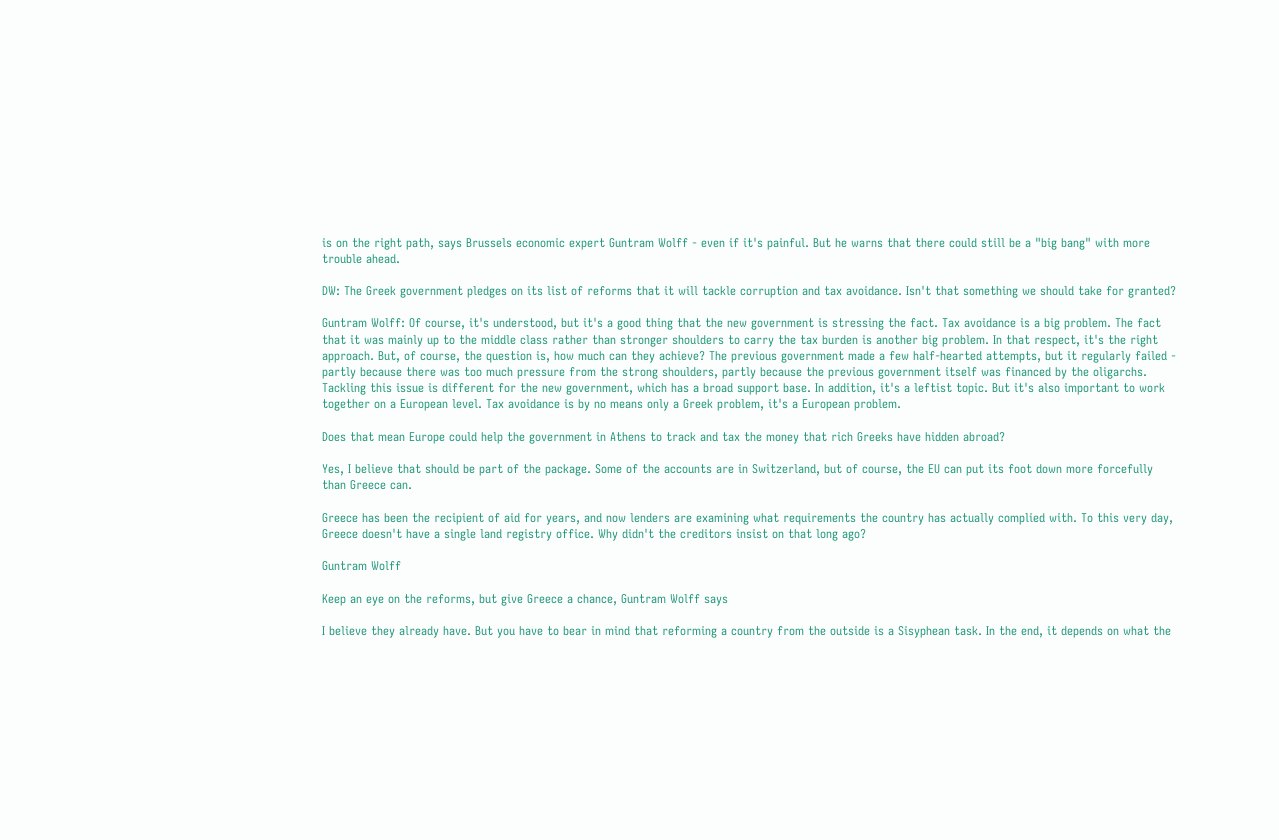is on the right path, says Brussels economic expert Guntram Wolff - even if it's painful. But he warns that there could still be a "big bang" with more trouble ahead.

DW: The Greek government pledges on its list of reforms that it will tackle corruption and tax avoidance. Isn't that something we should take for granted?

Guntram Wolff: Of course, it's understood, but it's a good thing that the new government is stressing the fact. Tax avoidance is a big problem. The fact that it was mainly up to the middle class rather than stronger shoulders to carry the tax burden is another big problem. In that respect, it's the right approach. But, of course, the question is, how much can they achieve? The previous government made a few half-hearted attempts, but it regularly failed - partly because there was too much pressure from the strong shoulders, partly because the previous government itself was financed by the oligarchs. Tackling this issue is different for the new government, which has a broad support base. In addition, it's a leftist topic. But it's also important to work together on a European level. Tax avoidance is by no means only a Greek problem, it's a European problem.

Does that mean Europe could help the government in Athens to track and tax the money that rich Greeks have hidden abroad?

Yes, I believe that should be part of the package. Some of the accounts are in Switzerland, but of course, the EU can put its foot down more forcefully than Greece can.

Greece has been the recipient of aid for years, and now lenders are examining what requirements the country has actually complied with. To this very day, Greece doesn't have a single land registry office. Why didn't the creditors insist on that long ago?

Guntram Wolff

Keep an eye on the reforms, but give Greece a chance, Guntram Wolff says

I believe they already have. But you have to bear in mind that reforming a country from the outside is a Sisyphean task. In the end, it depends on what the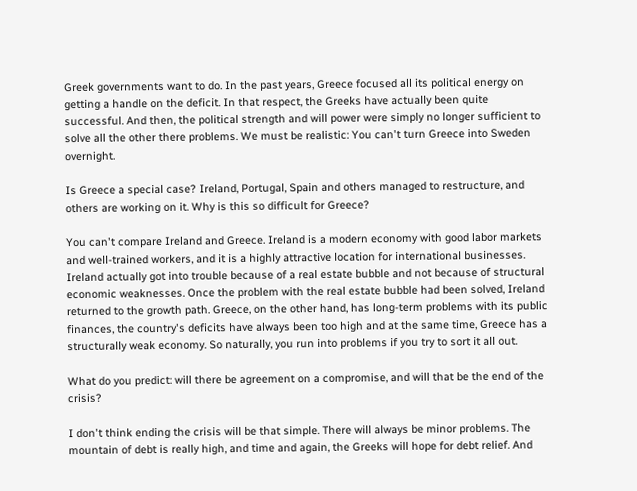Greek governments want to do. In the past years, Greece focused all its political energy on getting a handle on the deficit. In that respect, the Greeks have actually been quite successful. And then, the political strength and will power were simply no longer sufficient to solve all the other there problems. We must be realistic: You can't turn Greece into Sweden overnight.

Is Greece a special case? Ireland, Portugal, Spain and others managed to restructure, and others are working on it. Why is this so difficult for Greece?

You can't compare Ireland and Greece. Ireland is a modern economy with good labor markets and well-trained workers, and it is a highly attractive location for international businesses. Ireland actually got into trouble because of a real estate bubble and not because of structural economic weaknesses. Once the problem with the real estate bubble had been solved, Ireland returned to the growth path. Greece, on the other hand, has long-term problems with its public finances, the country's deficits have always been too high and at the same time, Greece has a structurally weak economy. So naturally, you run into problems if you try to sort it all out.

What do you predict: will there be agreement on a compromise, and will that be the end of the crisis?

I don't think ending the crisis will be that simple. There will always be minor problems. The mountain of debt is really high, and time and again, the Greeks will hope for debt relief. And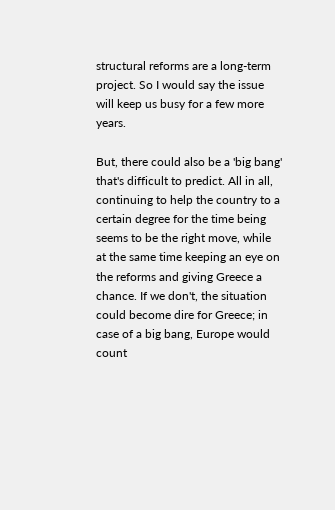structural reforms are a long-term project. So I would say the issue will keep us busy for a few more years.

But, there could also be a 'big bang' that's difficult to predict. All in all, continuing to help the country to a certain degree for the time being seems to be the right move, while at the same time keeping an eye on the reforms and giving Greece a chance. If we don't, the situation could become dire for Greece; in case of a big bang, Europe would count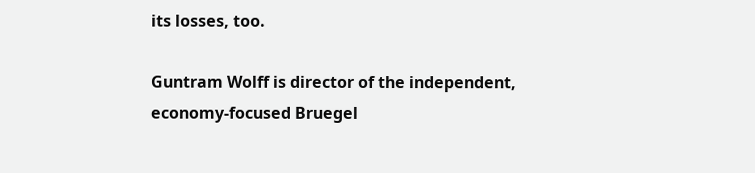its losses, too.

Guntram Wolff is director of the independent, economy-focused Bruegel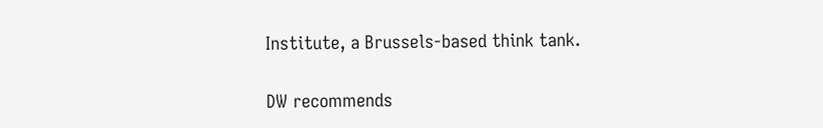Institute, a Brussels-based think tank.

DW recommends